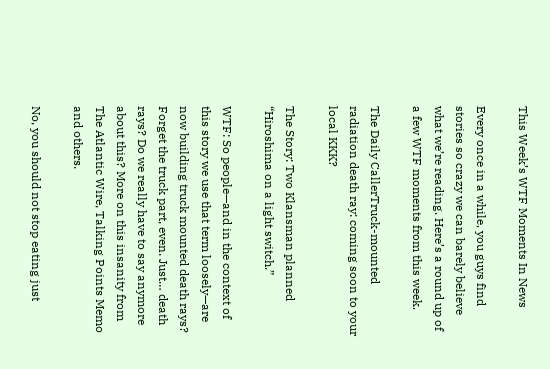This Week’s WTF Moments In News

Every once in a while, you guys find stories so crazy we can barely believe what we’re reading. Here’s a round up of a few WTF moments from this week.

The Daily CallerTruck-mounted radiation death ray: coming soon to your local KKK?

The Story: Two Klansman planned “Hiroshima on a light switch.”

WTF: So people—and in the context of this story we use that term loosely—are now building truck mounted death rays? Forget the truck part, even. Just… death rays? Do we really have to say anymore about this? More on this insanity from The Atlantic Wire, Talking Points Memo and others.

No, you should not stop eating just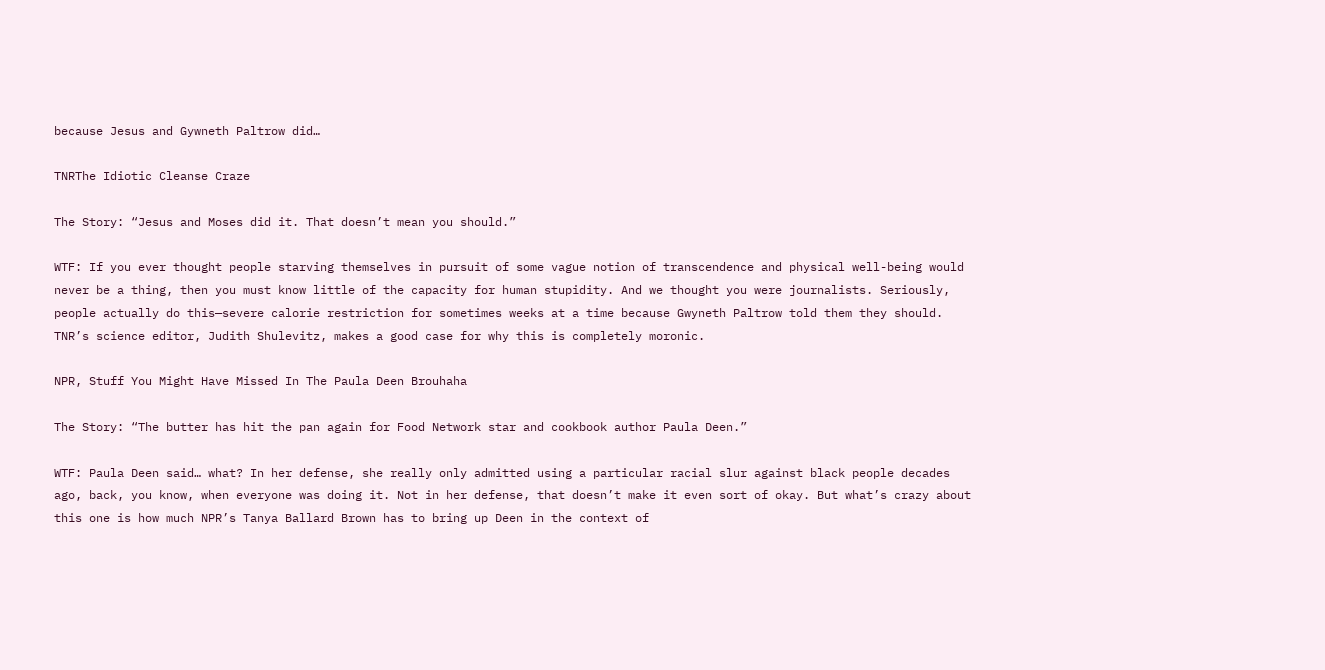because Jesus and Gywneth Paltrow did…

TNRThe Idiotic Cleanse Craze

The Story: “Jesus and Moses did it. That doesn’t mean you should.”

WTF: If you ever thought people starving themselves in pursuit of some vague notion of transcendence and physical well-being would never be a thing, then you must know little of the capacity for human stupidity. And we thought you were journalists. Seriously, people actually do this—severe calorie restriction for sometimes weeks at a time because Gwyneth Paltrow told them they should. TNR’s science editor, Judith Shulevitz, makes a good case for why this is completely moronic.

NPR, Stuff You Might Have Missed In The Paula Deen Brouhaha

The Story: “The butter has hit the pan again for Food Network star and cookbook author Paula Deen.”

WTF: Paula Deen said… what? In her defense, she really only admitted using a particular racial slur against black people decades ago, back, you know, when everyone was doing it. Not in her defense, that doesn’t make it even sort of okay. But what’s crazy about this one is how much NPR’s Tanya Ballard Brown has to bring up Deen in the context of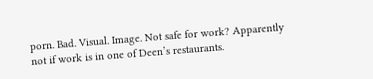porn. Bad. Visual. Image. Not safe for work? Apparently not if work is in one of Deen’s restaurants.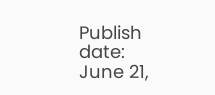Publish date: June 21,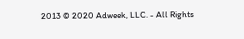2013 © 2020 Adweek, LLC. - All Rights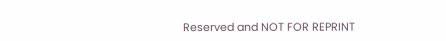Reserved and NOT FOR REPRINT